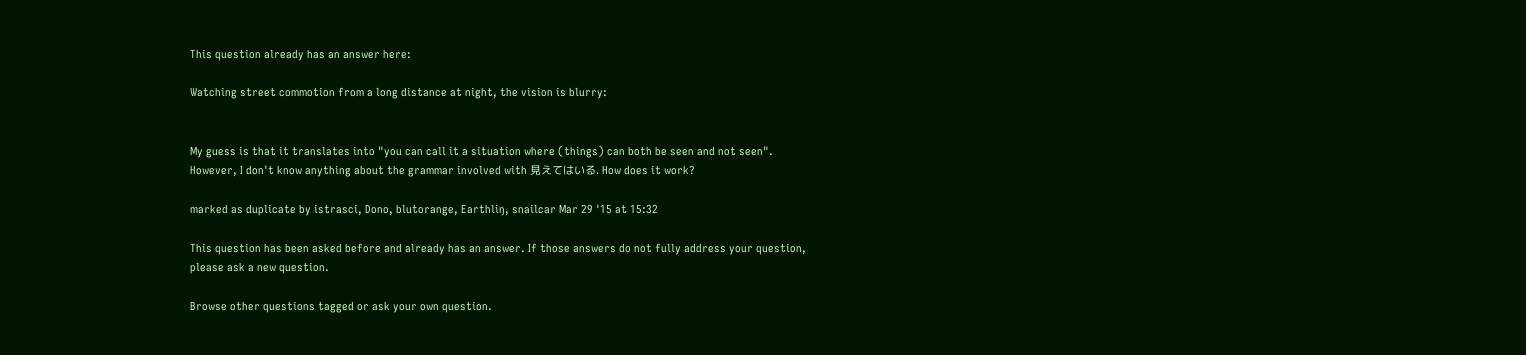This question already has an answer here:

Watching street commotion from a long distance at night, the vision is blurry:


My guess is that it translates into "you can call it a situation where (things) can both be seen and not seen". However, I don't know anything about the grammar involved with 見えてはいる. How does it work?

marked as duplicate by istrasci, Dono, blutorange, Earthliŋ, snailcar Mar 29 '15 at 15:32

This question has been asked before and already has an answer. If those answers do not fully address your question, please ask a new question.

Browse other questions tagged or ask your own question.